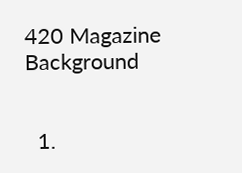420 Magazine Background


  1.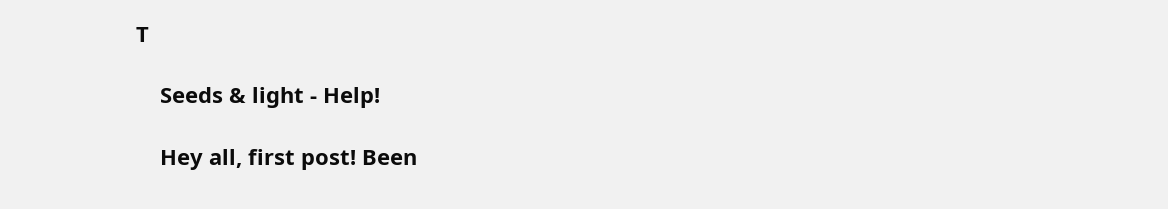T

    Seeds & light - Help!

    Hey all, first post! Been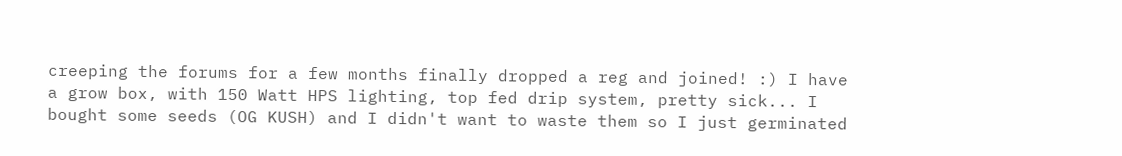creeping the forums for a few months finally dropped a reg and joined! :) I have a grow box, with 150 Watt HPS lighting, top fed drip system, pretty sick... I bought some seeds (OG KUSH) and I didn't want to waste them so I just germinated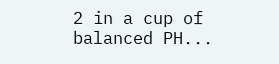2 in a cup of balanced PH...